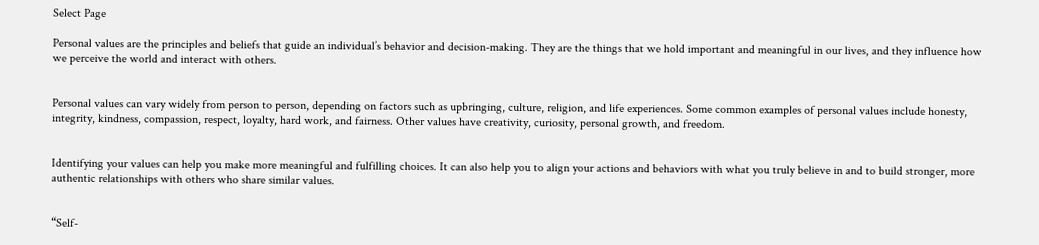Select Page

Personal values are the principles and beliefs that guide an individual’s behavior and decision-making. They are the things that we hold important and meaningful in our lives, and they influence how we perceive the world and interact with others.


Personal values can vary widely from person to person, depending on factors such as upbringing, culture, religion, and life experiences. Some common examples of personal values include honesty, integrity, kindness, compassion, respect, loyalty, hard work, and fairness. Other values have creativity, curiosity, personal growth, and freedom.


Identifying your values can help you make more meaningful and fulfilling choices. It can also help you to align your actions and behaviors with what you truly believe in and to build stronger, more authentic relationships with others who share similar values.


“Self-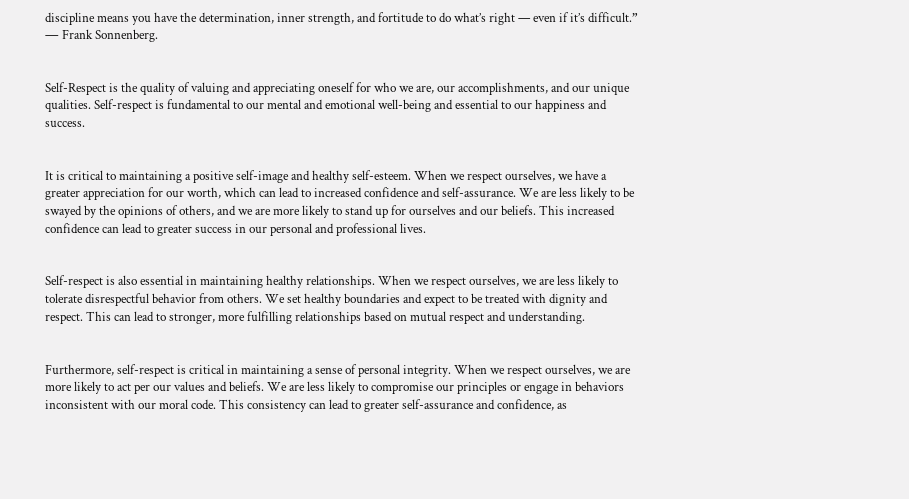discipline means you have the determination, inner strength, and fortitude to do what’s right — even if it’s difficult.” ― Frank Sonnenberg.


Self-Respect is the quality of valuing and appreciating oneself for who we are, our accomplishments, and our unique qualities. Self-respect is fundamental to our mental and emotional well-being and essential to our happiness and success.


It is critical to maintaining a positive self-image and healthy self-esteem. When we respect ourselves, we have a greater appreciation for our worth, which can lead to increased confidence and self-assurance. We are less likely to be swayed by the opinions of others, and we are more likely to stand up for ourselves and our beliefs. This increased confidence can lead to greater success in our personal and professional lives.


Self-respect is also essential in maintaining healthy relationships. When we respect ourselves, we are less likely to tolerate disrespectful behavior from others. We set healthy boundaries and expect to be treated with dignity and respect. This can lead to stronger, more fulfilling relationships based on mutual respect and understanding.


Furthermore, self-respect is critical in maintaining a sense of personal integrity. When we respect ourselves, we are more likely to act per our values and beliefs. We are less likely to compromise our principles or engage in behaviors inconsistent with our moral code. This consistency can lead to greater self-assurance and confidence, as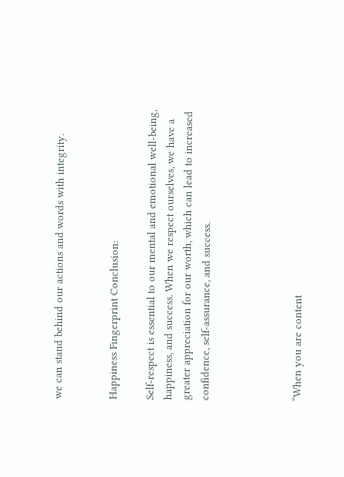we can stand behind our actions and words with integrity.


Happiness Fingerprint Conclusion:

Self-respect is essential to our mental and emotional well-being, happiness, and success. When we respect ourselves, we have a greater appreciation for our worth, which can lead to increased confidence, self-assurance, and success.




“When you are content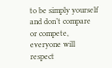to be simply yourself and don’t compare or compete, everyone will respect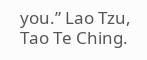you.” Lao Tzu, Tao Te Ching.